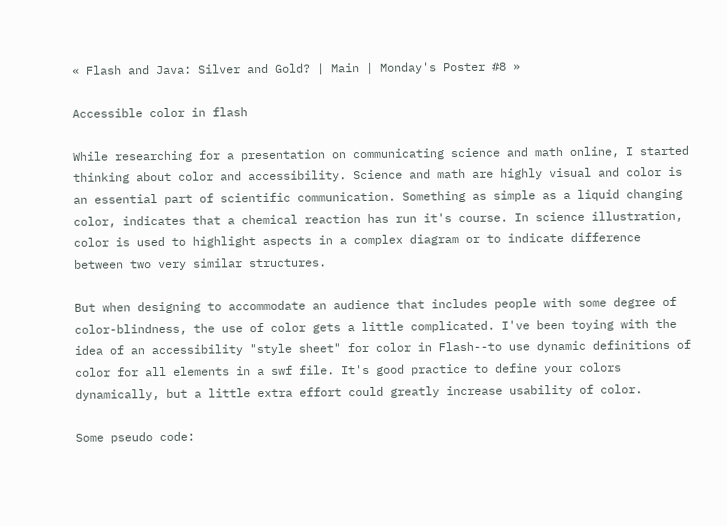« Flash and Java: Silver and Gold? | Main | Monday's Poster #8 »

Accessible color in flash

While researching for a presentation on communicating science and math online, I started thinking about color and accessibility. Science and math are highly visual and color is an essential part of scientific communication. Something as simple as a liquid changing color, indicates that a chemical reaction has run it's course. In science illustration, color is used to highlight aspects in a complex diagram or to indicate difference between two very similar structures.

But when designing to accommodate an audience that includes people with some degree of color-blindness, the use of color gets a little complicated. I've been toying with the idea of an accessibility "style sheet" for color in Flash--to use dynamic definitions of color for all elements in a swf file. It's good practice to define your colors dynamically, but a little extra effort could greatly increase usability of color.

Some pseudo code: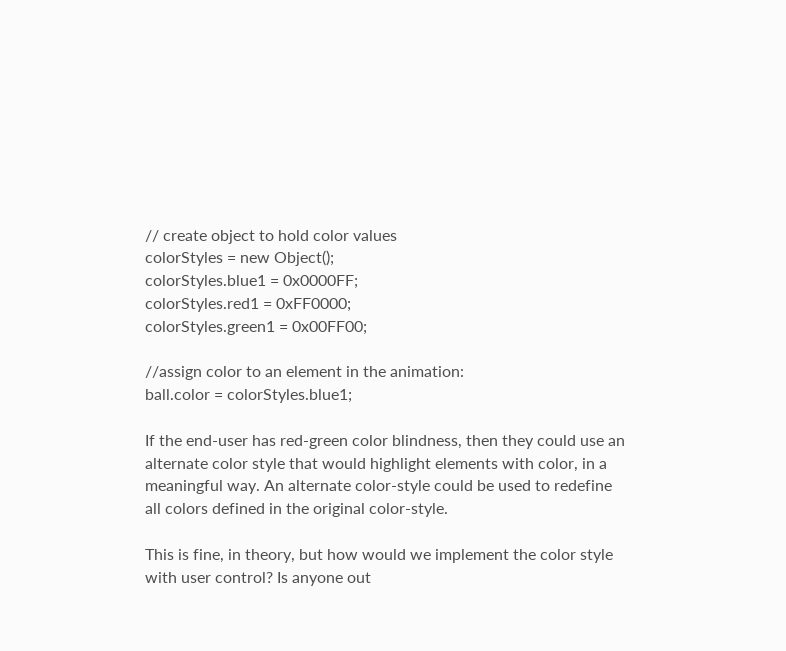// create object to hold color values
colorStyles = new Object();
colorStyles.blue1 = 0x0000FF;
colorStyles.red1 = 0xFF0000;
colorStyles.green1 = 0x00FF00;

//assign color to an element in the animation:
ball.color = colorStyles.blue1;

If the end-user has red-green color blindness, then they could use an alternate color style that would highlight elements with color, in a meaningful way. An alternate color-style could be used to redefine all colors defined in the original color-style.

This is fine, in theory, but how would we implement the color style with user control? Is anyone out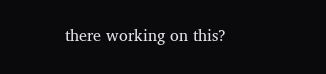there working on this?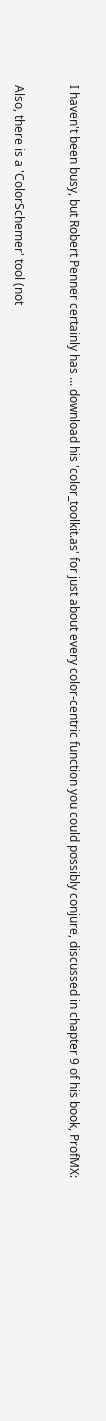I haven't been busy, but Robert Penner certainly has ... download his 'color_toolkit.as' for just about every color-centric function you could possibly conjure, discussed in chapter 9 of his book, ProfMX:


Also, there is a 'ColorSchemer' tool (not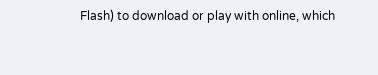Flash) to download or play with online, which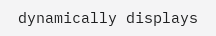dynamically displays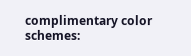complimentary color schemes: